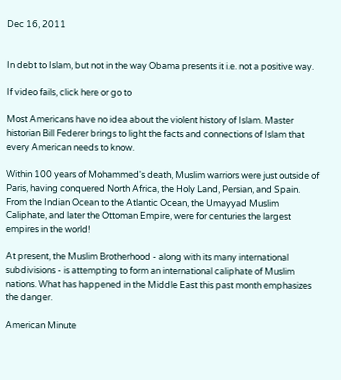Dec 16, 2011


In debt to Islam, but not in the way Obama presents it i.e. not a positive way.

If video fails, click here or go to

Most Americans have no idea about the violent history of Islam. Master historian Bill Federer brings to light the facts and connections of Islam that every American needs to know.

Within 100 years of Mohammed's death, Muslim warriors were just outside of Paris, having conquered North Africa, the Holy Land, Persian, and Spain. From the Indian Ocean to the Atlantic Ocean, the Umayyad Muslim Caliphate, and later the Ottoman Empire, were for centuries the largest empires in the world!

At present, the Muslim Brotherhood - along with its many international subdivisions - is attempting to form an international caliphate of Muslim nations. What has happened in the Middle East this past month emphasizes the danger.

American Minute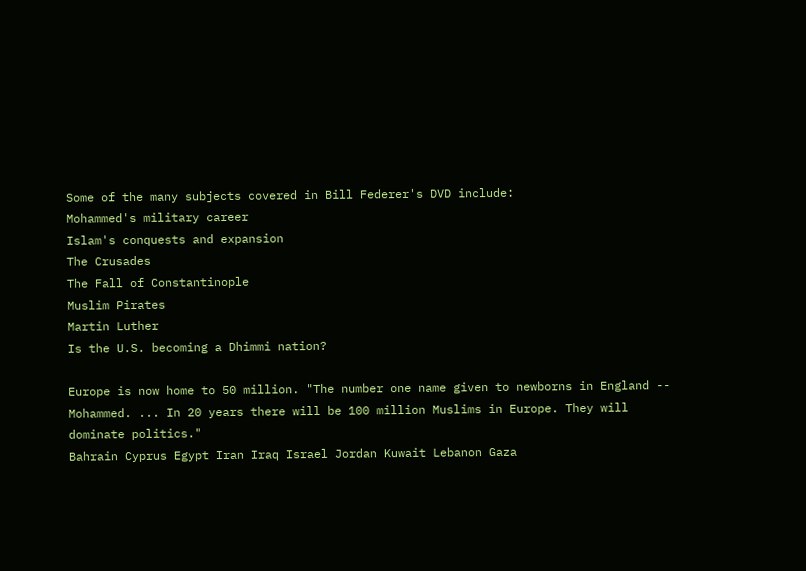Some of the many subjects covered in Bill Federer's DVD include:
Mohammed's military career
Islam's conquests and expansion
The Crusades
The Fall of Constantinople
Muslim Pirates
Martin Luther
Is the U.S. becoming a Dhimmi nation?

Europe is now home to 50 million. "The number one name given to newborns in England -- Mohammed. ... In 20 years there will be 100 million Muslims in Europe. They will dominate politics."
Bahrain Cyprus Egypt Iran Iraq Israel Jordan Kuwait Lebanon Gaza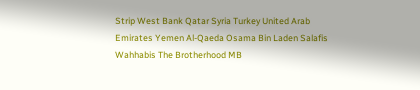Strip West Bank Qatar Syria Turkey United Arab Emirates Yemen Al-Qaeda Osama Bin Laden Salafis Wahhabis The Brotherhood MB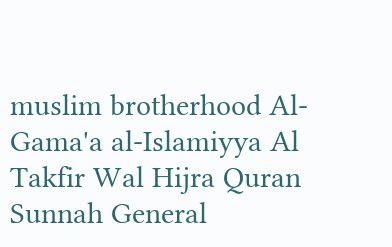muslim brotherhood Al-Gama'a al-Islamiyya Al Takfir Wal Hijra Quran Sunnah General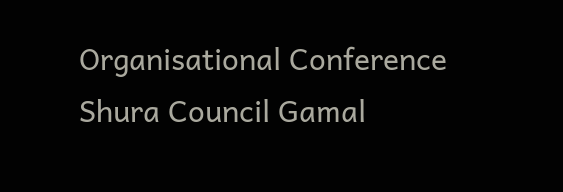Organisational Conference Shura Council Gamal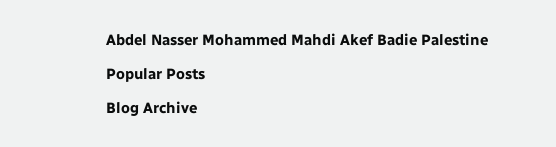Abdel Nasser Mohammed Mahdi Akef Badie Palestine

Popular Posts

Blog Archive